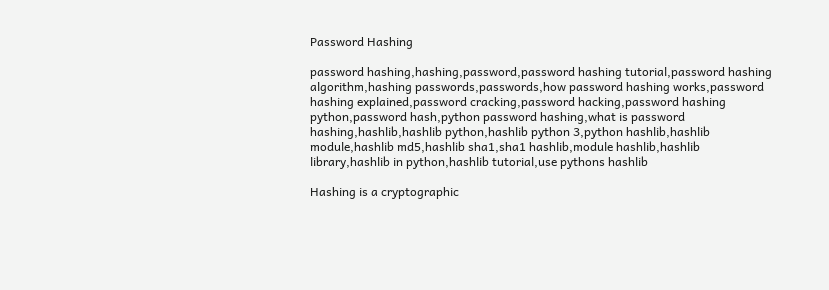Password Hashing

password hashing,hashing,password,password hashing tutorial,password hashing algorithm,hashing passwords,passwords,how password hashing works,password hashing explained,password cracking,password hacking,password hashing python,password hash,python password hashing,what is password hashing,hashlib,hashlib python,hashlib python 3,python hashlib,hashlib module,hashlib md5,hashlib sha1,sha1 hashlib,module hashlib,hashlib library,hashlib in python,hashlib tutorial,use pythons hashlib

Hashing is a cryptographic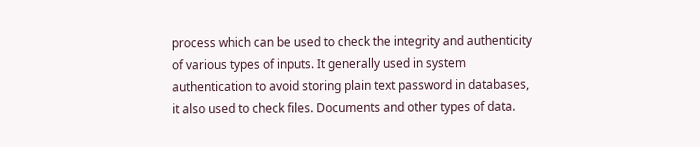process which can be used to check the integrity and authenticity of various types of inputs. It generally used in system authentication to avoid storing plain text password in databases, it also used to check files. Documents and other types of data.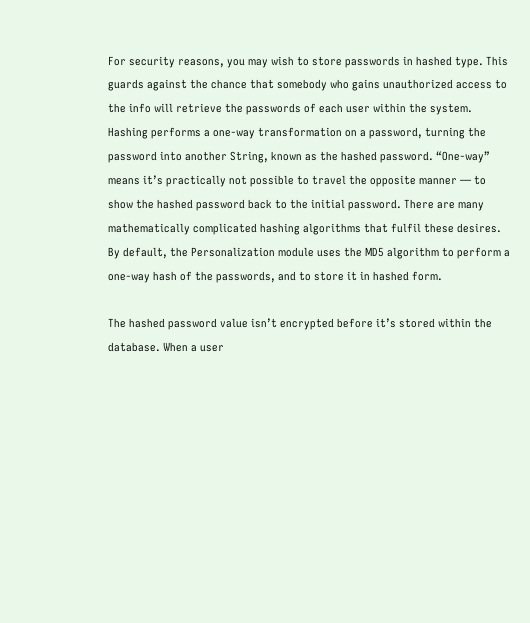For security reasons, you may wish to store passwords in hashed type. This guards against the chance that somebody who gains unauthorized access to the info will retrieve the passwords of each user within the system. Hashing performs a one-way transformation on a password, turning the password into another String, known as the hashed password. “One-way” means it’s practically not possible to travel the opposite manner — to show the hashed password back to the initial password. There are many mathematically complicated hashing algorithms that fulfil these desires. By default, the Personalization module uses the MD5 algorithm to perform a one-way hash of the passwords, and to store it in hashed form.

The hashed password value isn’t encrypted before it’s stored within the database. When a user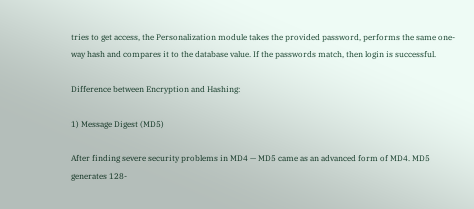tries to get access, the Personalization module takes the provided password, performs the same one-way hash and compares it to the database value. If the passwords match, then login is successful.

Difference between Encryption and Hashing:

1) Message Digest (MD5)

After finding severe security problems in MD4 — MD5 came as an advanced form of MD4. MD5 generates 128-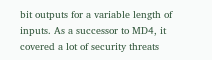bit outputs for a variable length of inputs. As a successor to MD4, it covered a lot of security threats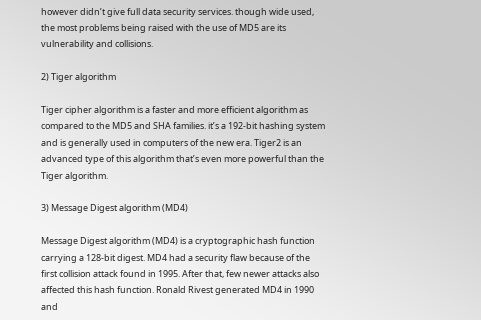however didn’t give full data security services. though wide used, the most problems being raised with the use of MD5 are its vulnerability and collisions.

2) Tiger algorithm

Tiger cipher algorithm is a faster and more efficient algorithm as compared to the MD5 and SHA families. it’s a 192-bit hashing system and is generally used in computers of the new era. Tiger2 is an advanced type of this algorithm that’s even more powerful than the Tiger algorithm.

3) Message Digest algorithm (MD4)

Message Digest algorithm (MD4) is a cryptographic hash function carrying a 128-bit digest. MD4 had a security flaw because of the first collision attack found in 1995. After that, few newer attacks also affected this hash function. Ronald Rivest generated MD4 in 1990 and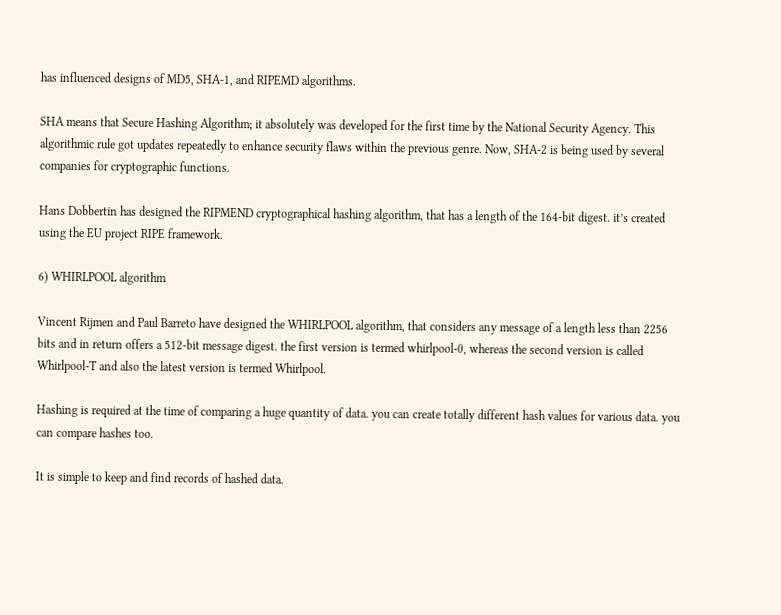has influenced designs of MD5, SHA-1, and RIPEMD algorithms.

SHA means that Secure Hashing Algorithm; it absolutely was developed for the first time by the National Security Agency. This algorithmic rule got updates repeatedly to enhance security flaws within the previous genre. Now, SHA-2 is being used by several companies for cryptographic functions.

Hans Dobbertin has designed the RIPMEND cryptographical hashing algorithm, that has a length of the 164-bit digest. it’s created using the EU project RIPE framework.

6) WHIRLPOOL algorithm

Vincent Rijmen and Paul Barreto have designed the WHIRLPOOL algorithm, that considers any message of a length less than 2256 bits and in return offers a 512-bit message digest. the first version is termed whirlpool-0, whereas the second version is called Whirlpool-T and also the latest version is termed Whirlpool.

Hashing is required at the time of comparing a huge quantity of data. you can create totally different hash values for various data. you can compare hashes too.

It is simple to keep and find records of hashed data.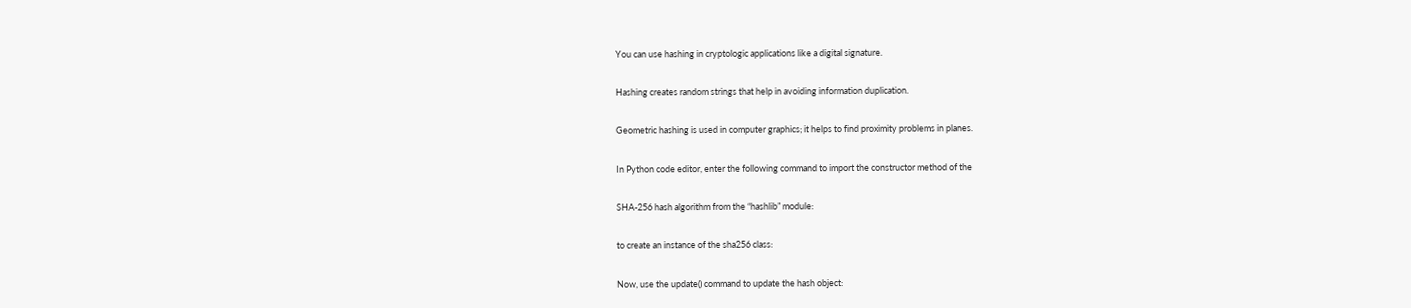You can use hashing in cryptologic applications like a digital signature.

Hashing creates random strings that help in avoiding information duplication.

Geometric hashing is used in computer graphics; it helps to find proximity problems in planes.

In Python code editor, enter the following command to import the constructor method of the

SHA-256 hash algorithm from the “hashlib” module:

to create an instance of the sha256 class:

Now, use the update() command to update the hash object: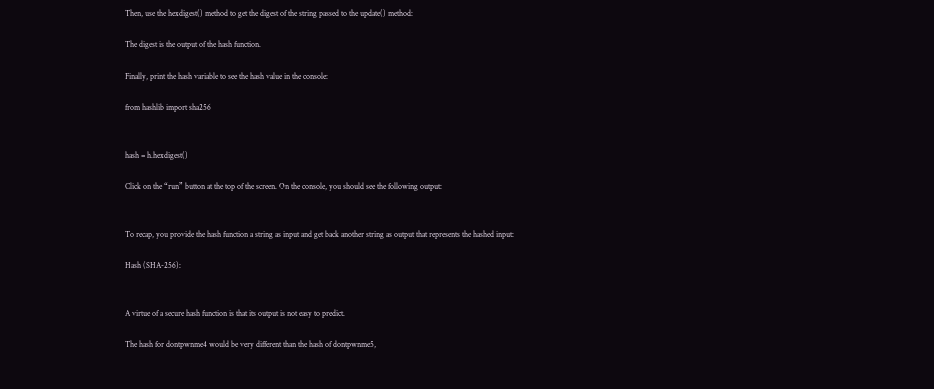Then, use the hexdigest() method to get the digest of the string passed to the update() method:

The digest is the output of the hash function.

Finally, print the hash variable to see the hash value in the console:

from hashlib import sha256


hash = h.hexdigest()

Click on the “run” button at the top of the screen. On the console, you should see the following output:


To recap, you provide the hash function a string as input and get back another string as output that represents the hashed input:

Hash (SHA-256):


A virtue of a secure hash function is that its output is not easy to predict.

The hash for dontpwnme4 would be very different than the hash of dontpwnme5,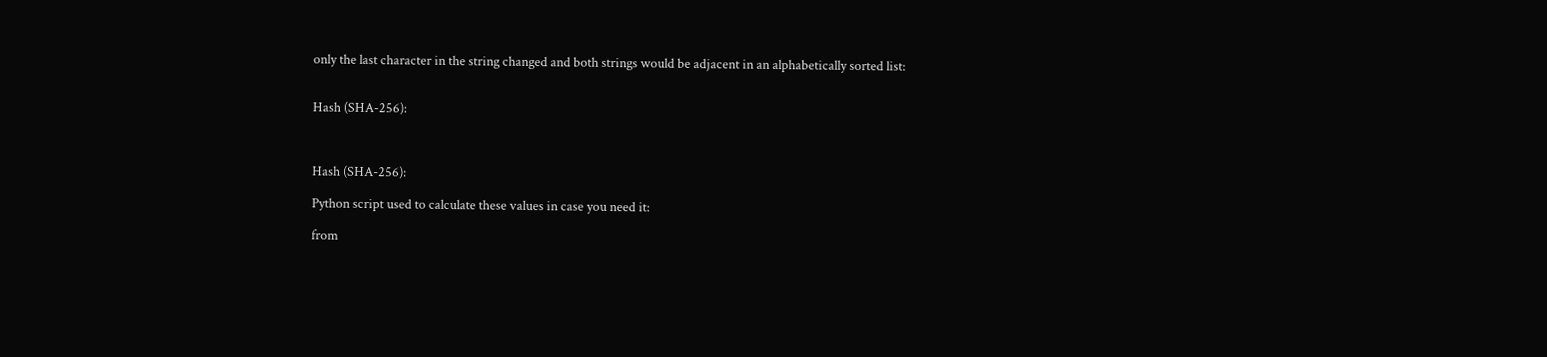only the last character in the string changed and both strings would be adjacent in an alphabetically sorted list:


Hash (SHA-256):



Hash (SHA-256):

Python script used to calculate these values in case you need it:

from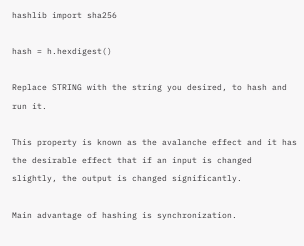hashlib import sha256

hash = h.hexdigest()

Replace STRING with the string you desired, to hash and run it.

This property is known as the avalanche effect and it has the desirable effect that if an input is changed slightly, the output is changed significantly.

Main advantage of hashing is synchronization.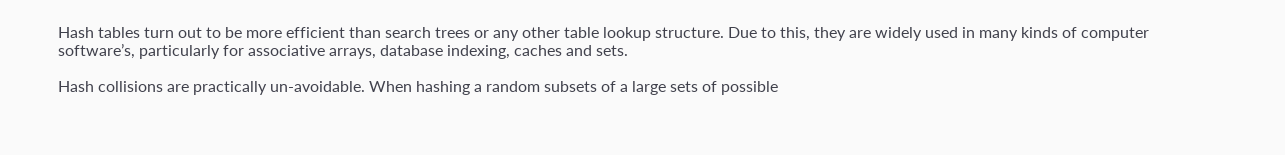Hash tables turn out to be more efficient than search trees or any other table lookup structure. Due to this, they are widely used in many kinds of computer software’s, particularly for associative arrays, database indexing, caches and sets.

Hash collisions are practically un-avoidable. When hashing a random subsets of a large sets of possible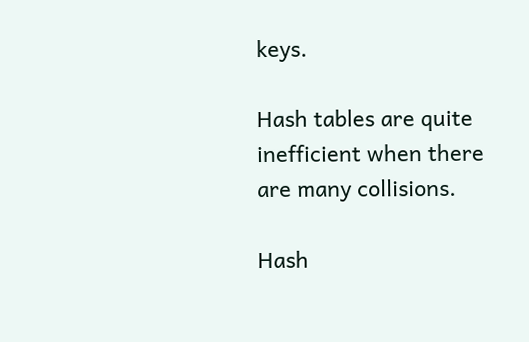keys.

Hash tables are quite inefficient when there are many collisions.

Hash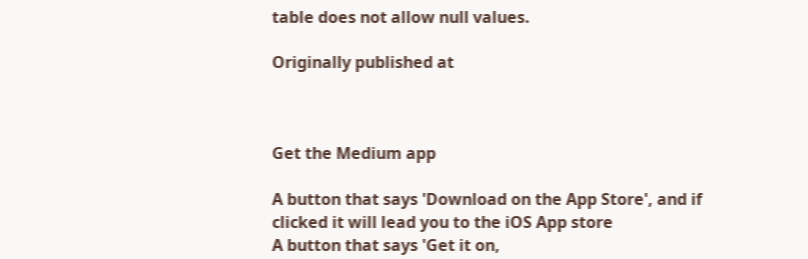table does not allow null values.

Originally published at



Get the Medium app

A button that says 'Download on the App Store', and if clicked it will lead you to the iOS App store
A button that says 'Get it on,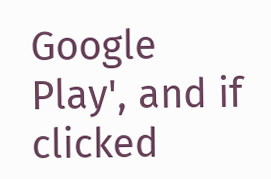Google Play', and if clicked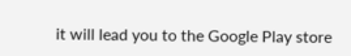it will lead you to the Google Play store